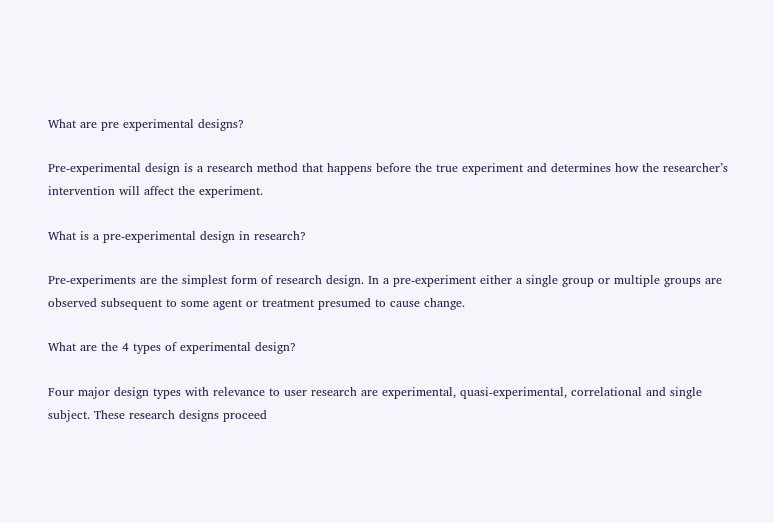What are pre experimental designs?

Pre-experimental design is a research method that happens before the true experiment and determines how the researcher’s intervention will affect the experiment.

What is a pre-experimental design in research?

Pre-experiments are the simplest form of research design. In a pre-experiment either a single group or multiple groups are observed subsequent to some agent or treatment presumed to cause change.

What are the 4 types of experimental design?

Four major design types with relevance to user research are experimental, quasi-experimental, correlational and single subject. These research designs proceed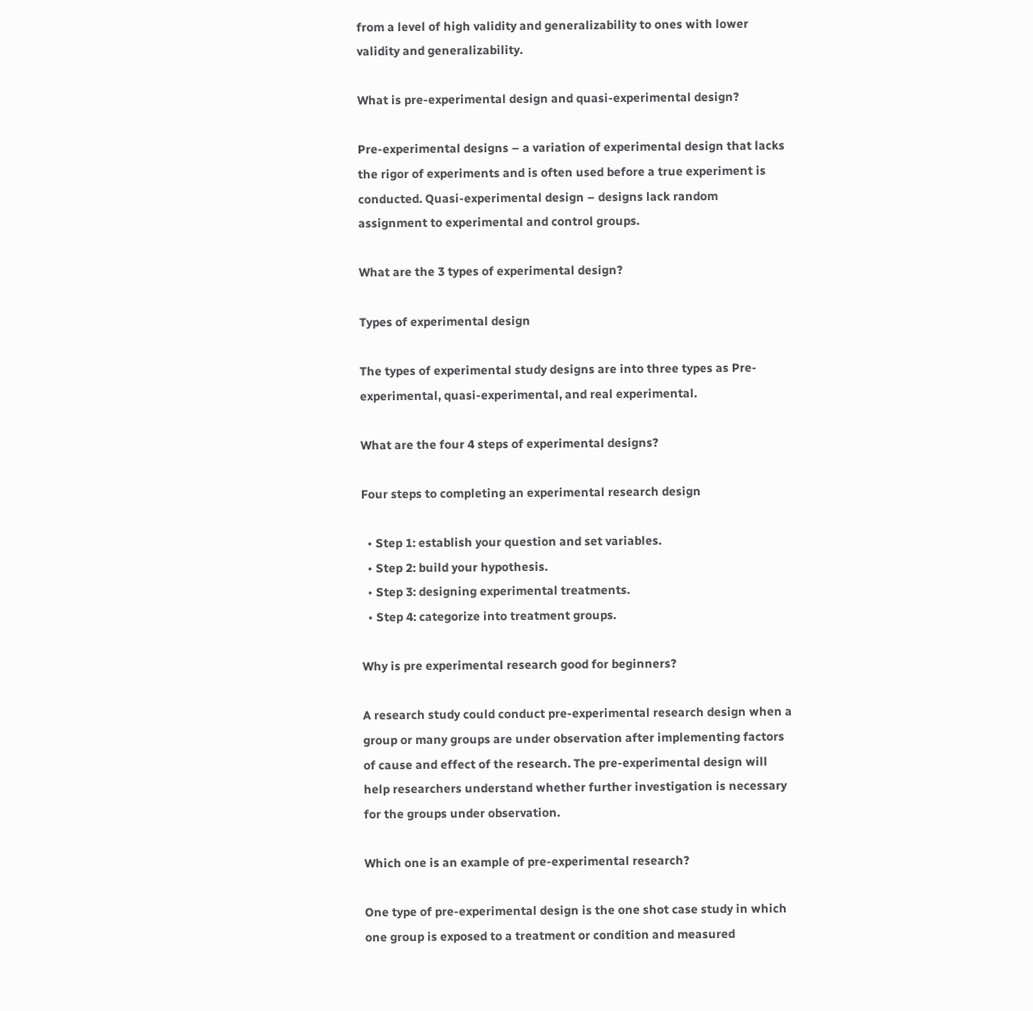from a level of high validity and generalizability to ones with lower validity and generalizability.

What is pre-experimental design and quasi-experimental design?

Pre-experimental designs – a variation of experimental design that lacks the rigor of experiments and is often used before a true experiment is conducted. Quasi-experimental design – designs lack random assignment to experimental and control groups.

What are the 3 types of experimental design?

Types of experimental design

The types of experimental study designs are into three types as Pre-experimental, quasi-experimental, and real experimental.

What are the four 4 steps of experimental designs?

Four steps to completing an experimental research design

  • Step 1: establish your question and set variables.
  • Step 2: build your hypothesis.
  • Step 3: designing experimental treatments.
  • Step 4: categorize into treatment groups.

Why is pre experimental research good for beginners?

A research study could conduct pre-experimental research design when a group or many groups are under observation after implementing factors of cause and effect of the research. The pre-experimental design will help researchers understand whether further investigation is necessary for the groups under observation.

Which one is an example of pre-experimental research?

One type of pre-experimental design is the one shot case study in which one group is exposed to a treatment or condition and measured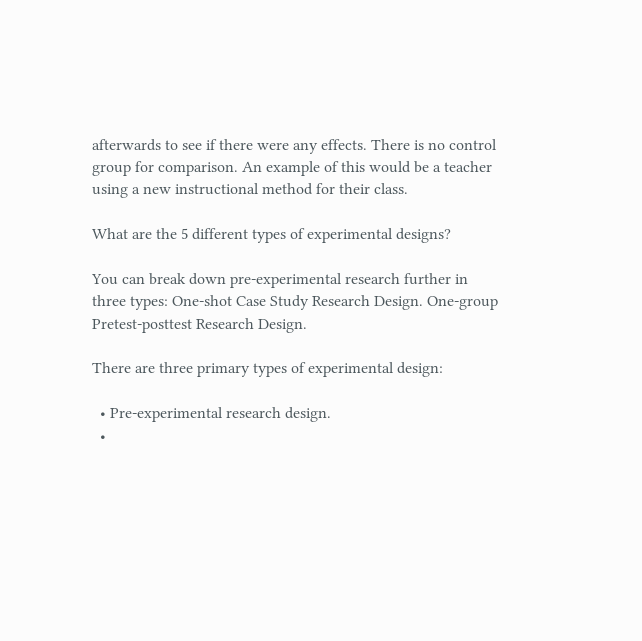afterwards to see if there were any effects. There is no control group for comparison. An example of this would be a teacher using a new instructional method for their class.

What are the 5 different types of experimental designs?

You can break down pre-experimental research further in three types: One-shot Case Study Research Design. One-group Pretest-posttest Research Design.

There are three primary types of experimental design:

  • Pre-experimental research design.
  •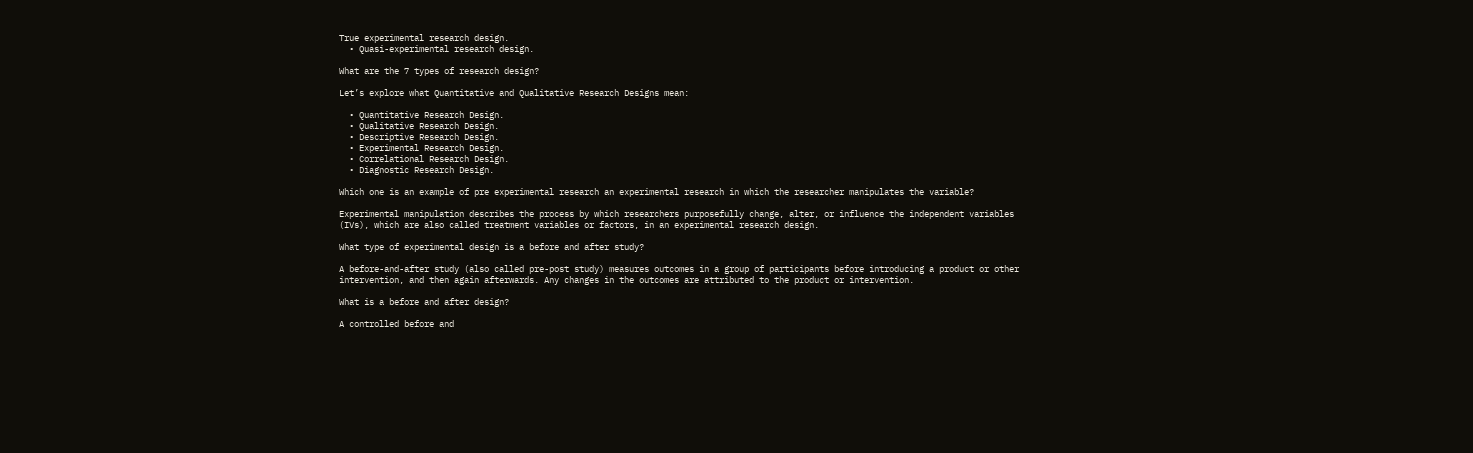True experimental research design.
  • Quasi-experimental research design.

What are the 7 types of research design?

Let’s explore what Quantitative and Qualitative Research Designs mean:

  • Quantitative Research Design.
  • Qualitative Research Design.
  • Descriptive Research Design.
  • Experimental Research Design.
  • Correlational Research Design.
  • Diagnostic Research Design.

Which one is an example of pre experimental research an experimental research in which the researcher manipulates the variable?

Experimental manipulation describes the process by which researchers purposefully change, alter, or influence the independent variables (IVs), which are also called treatment variables or factors, in an experimental research design.

What type of experimental design is a before and after study?

A before-and-after study (also called pre-post study) measures outcomes in a group of participants before introducing a product or other intervention, and then again afterwards. Any changes in the outcomes are attributed to the product or intervention.

What is a before and after design?

A controlled before and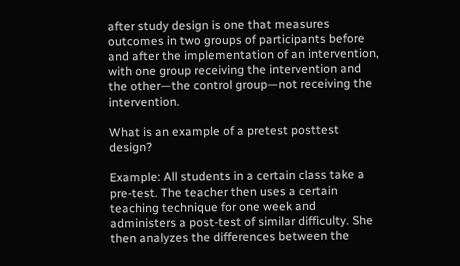after study design is one that measures outcomes in two groups of participants before and after the implementation of an intervention, with one group receiving the intervention and the other—the control group—not receiving the intervention.

What is an example of a pretest posttest design?

Example: All students in a certain class take a pre-test. The teacher then uses a certain teaching technique for one week and administers a post-test of similar difficulty. She then analyzes the differences between the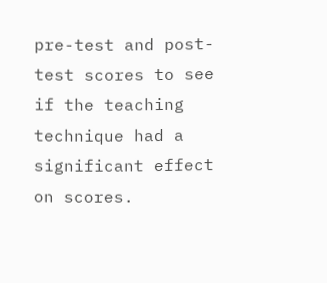pre-test and post-test scores to see if the teaching technique had a significant effect on scores.